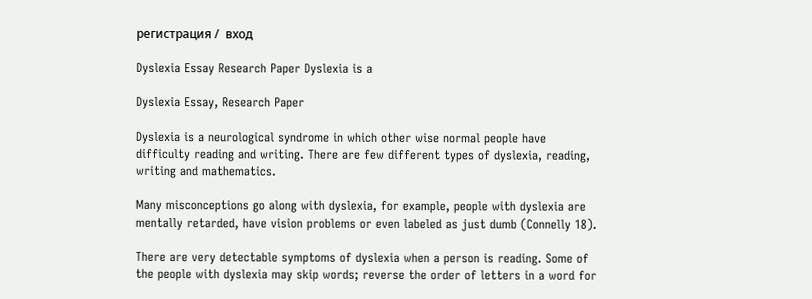регистрация /  вход

Dyslexia Essay Research Paper Dyslexia is a

Dyslexia Essay, Research Paper

Dyslexia is a neurological syndrome in which other wise normal people have difficulty reading and writing. There are few different types of dyslexia, reading, writing and mathematics.

Many misconceptions go along with dyslexia, for example, people with dyslexia are mentally retarded, have vision problems or even labeled as just dumb (Connelly 18).

There are very detectable symptoms of dyslexia when a person is reading. Some of the people with dyslexia may skip words; reverse the order of letters in a word for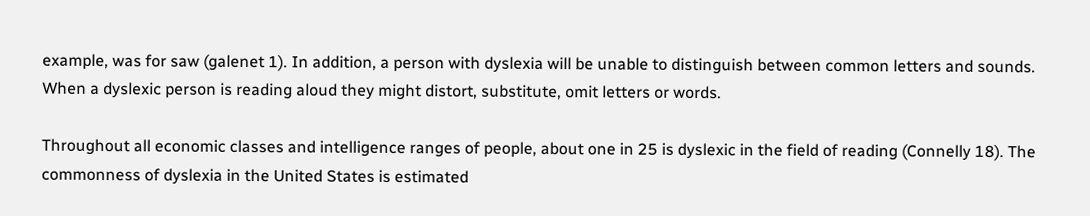example, was for saw (galenet 1). In addition, a person with dyslexia will be unable to distinguish between common letters and sounds. When a dyslexic person is reading aloud they might distort, substitute, omit letters or words.

Throughout all economic classes and intelligence ranges of people, about one in 25 is dyslexic in the field of reading (Connelly 18). The commonness of dyslexia in the United States is estimated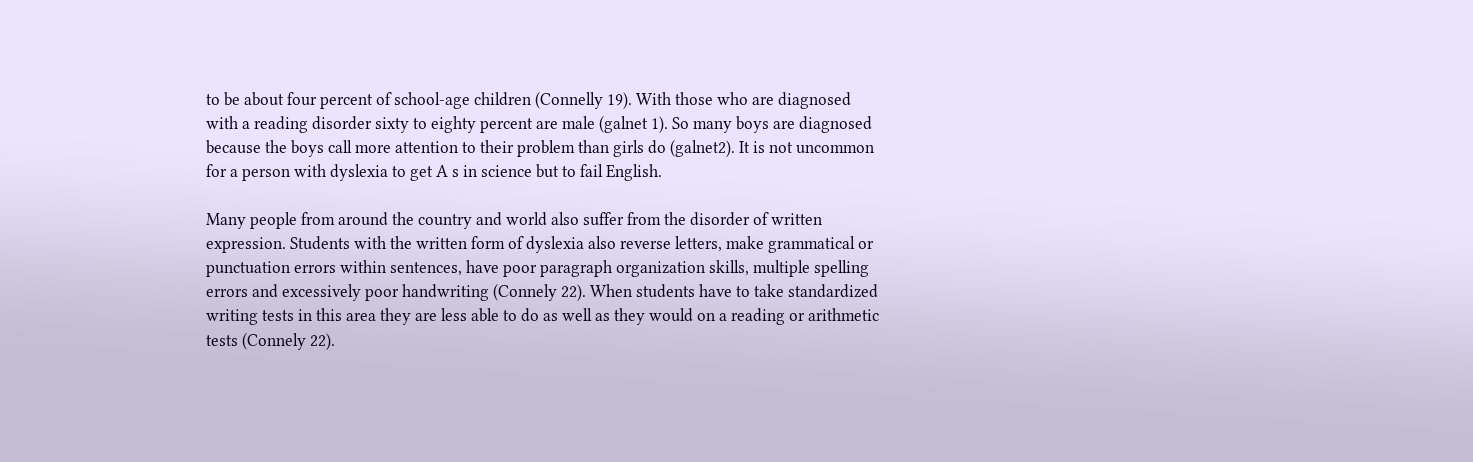to be about four percent of school-age children (Connelly 19). With those who are diagnosed with a reading disorder sixty to eighty percent are male (galnet 1). So many boys are diagnosed because the boys call more attention to their problem than girls do (galnet2). It is not uncommon for a person with dyslexia to get A s in science but to fail English.

Many people from around the country and world also suffer from the disorder of written expression. Students with the written form of dyslexia also reverse letters, make grammatical or punctuation errors within sentences, have poor paragraph organization skills, multiple spelling errors and excessively poor handwriting (Connely 22). When students have to take standardized writing tests in this area they are less able to do as well as they would on a reading or arithmetic tests (Connely 22).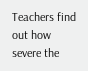Teachers find out how severe the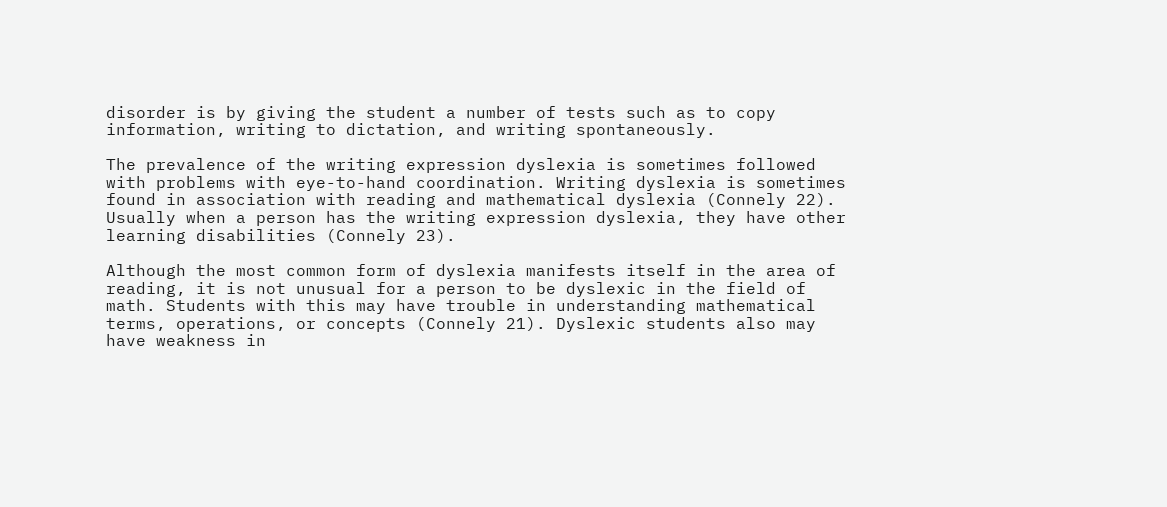disorder is by giving the student a number of tests such as to copy information, writing to dictation, and writing spontaneously.

The prevalence of the writing expression dyslexia is sometimes followed with problems with eye-to-hand coordination. Writing dyslexia is sometimes found in association with reading and mathematical dyslexia (Connely 22). Usually when a person has the writing expression dyslexia, they have other learning disabilities (Connely 23).

Although the most common form of dyslexia manifests itself in the area of reading, it is not unusual for a person to be dyslexic in the field of math. Students with this may have trouble in understanding mathematical terms, operations, or concepts (Connely 21). Dyslexic students also may have weakness in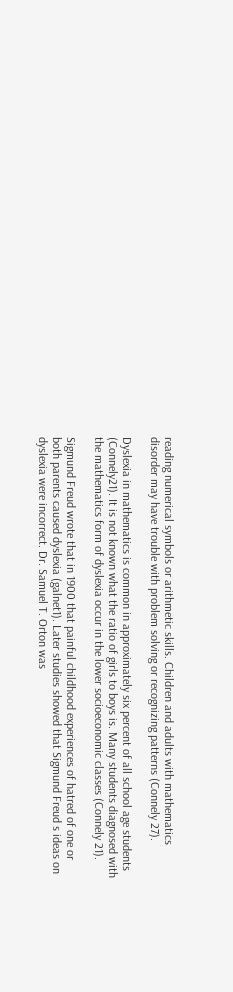reading numerical symbols or arithmetic skills. Children and adults with mathematics disorder may have trouble with problem solving or recognizing patterns (Connely 27).

Dyslexia in mathematics is common in approximately six percent of all school age students (Connely21). It is not known what the ratio of girls to boys is. Many students diagnosed with the mathematics form of dyslexia occur in the lower socioeconomic classes (Connely 21).

Sigmund Freud wrote that in 1900 that painful childhood experiences of hatred of one or both parents caused dyslexia (galnet1). Later studies showed that Sigmund Freud s ideas on dyslexia were incorrect. Dr. Samuel T. Orton was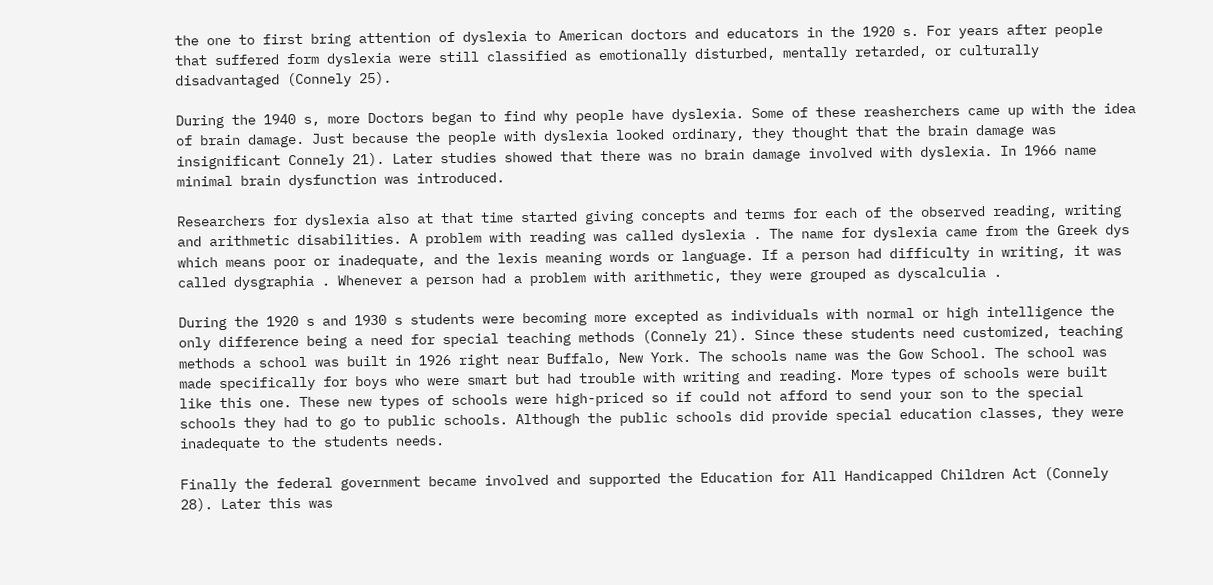the one to first bring attention of dyslexia to American doctors and educators in the 1920 s. For years after people that suffered form dyslexia were still classified as emotionally disturbed, mentally retarded, or culturally disadvantaged (Connely 25).

During the 1940 s, more Doctors began to find why people have dyslexia. Some of these reasherchers came up with the idea of brain damage. Just because the people with dyslexia looked ordinary, they thought that the brain damage was insignificant Connely 21). Later studies showed that there was no brain damage involved with dyslexia. In 1966 name minimal brain dysfunction was introduced.

Researchers for dyslexia also at that time started giving concepts and terms for each of the observed reading, writing and arithmetic disabilities. A problem with reading was called dyslexia . The name for dyslexia came from the Greek dys which means poor or inadequate, and the lexis meaning words or language. If a person had difficulty in writing, it was called dysgraphia . Whenever a person had a problem with arithmetic, they were grouped as dyscalculia .

During the 1920 s and 1930 s students were becoming more excepted as individuals with normal or high intelligence the only difference being a need for special teaching methods (Connely 21). Since these students need customized, teaching methods a school was built in 1926 right near Buffalo, New York. The schools name was the Gow School. The school was made specifically for boys who were smart but had trouble with writing and reading. More types of schools were built like this one. These new types of schools were high-priced so if could not afford to send your son to the special schools they had to go to public schools. Although the public schools did provide special education classes, they were inadequate to the students needs.

Finally the federal government became involved and supported the Education for All Handicapped Children Act (Connely 28). Later this was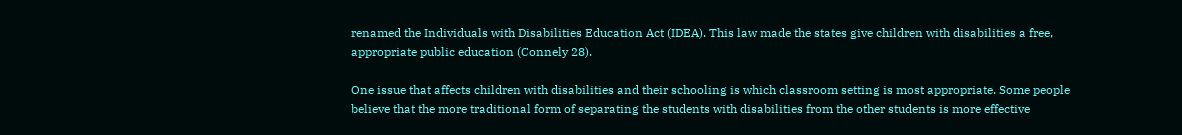renamed the Individuals with Disabilities Education Act (IDEA). This law made the states give children with disabilities a free, appropriate public education (Connely 28).

One issue that affects children with disabilities and their schooling is which classroom setting is most appropriate. Some people believe that the more traditional form of separating the students with disabilities from the other students is more effective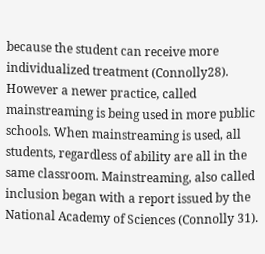because the student can receive more individualized treatment (Connolly28). However a newer practice, called mainstreaming is being used in more public schools. When mainstreaming is used, all students, regardless of ability are all in the same classroom. Mainstreaming, also called inclusion began with a report issued by the National Academy of Sciences (Connolly 31).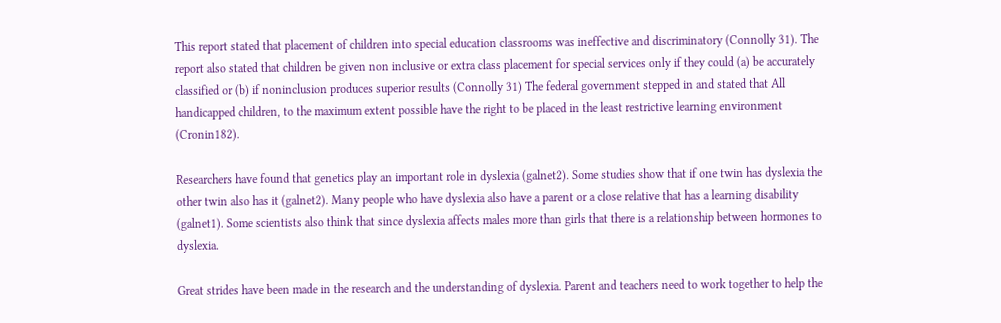This report stated that placement of children into special education classrooms was ineffective and discriminatory (Connolly 31). The report also stated that children be given non inclusive or extra class placement for special services only if they could (a) be accurately classified or (b) if noninclusion produces superior results (Connolly 31) The federal government stepped in and stated that All handicapped children, to the maximum extent possible have the right to be placed in the least restrictive learning environment (Cronin182).

Researchers have found that genetics play an important role in dyslexia (galnet2). Some studies show that if one twin has dyslexia the other twin also has it (galnet2). Many people who have dyslexia also have a parent or a close relative that has a learning disability (galnet1). Some scientists also think that since dyslexia affects males more than girls that there is a relationship between hormones to dyslexia.

Great strides have been made in the research and the understanding of dyslexia. Parent and teachers need to work together to help the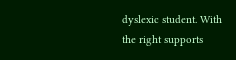dyslexic student. With the right supports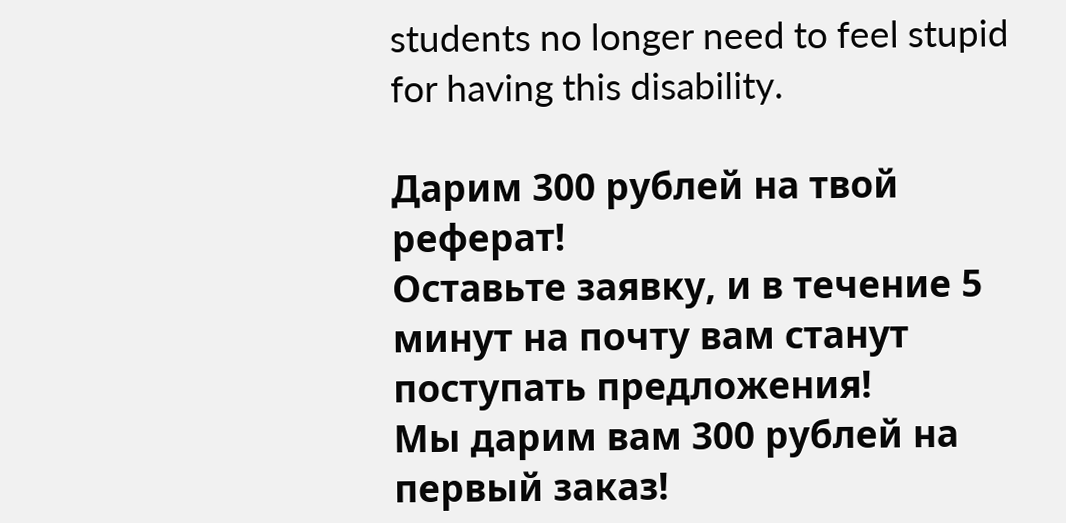students no longer need to feel stupid for having this disability.

Дарим 300 рублей на твой реферат!
Оставьте заявку, и в течение 5 минут на почту вам станут поступать предложения!
Мы дарим вам 300 рублей на первый заказ!